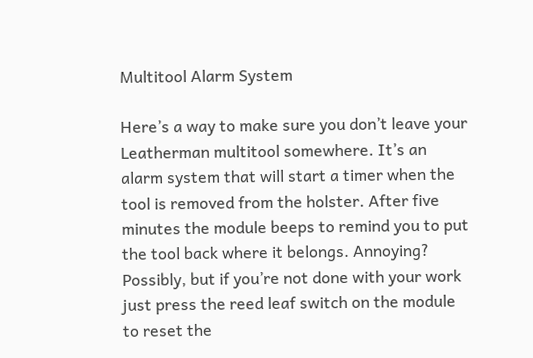Multitool Alarm System

Here’s a way to make sure you don’t leave your Leatherman multitool somewhere. It’s an alarm system that will start a timer when the tool is removed from the holster. After five minutes the module beeps to remind you to put the tool back where it belongs. Annoying? Possibly, but if you’re not done with your work just press the reed leaf switch on the module to reset the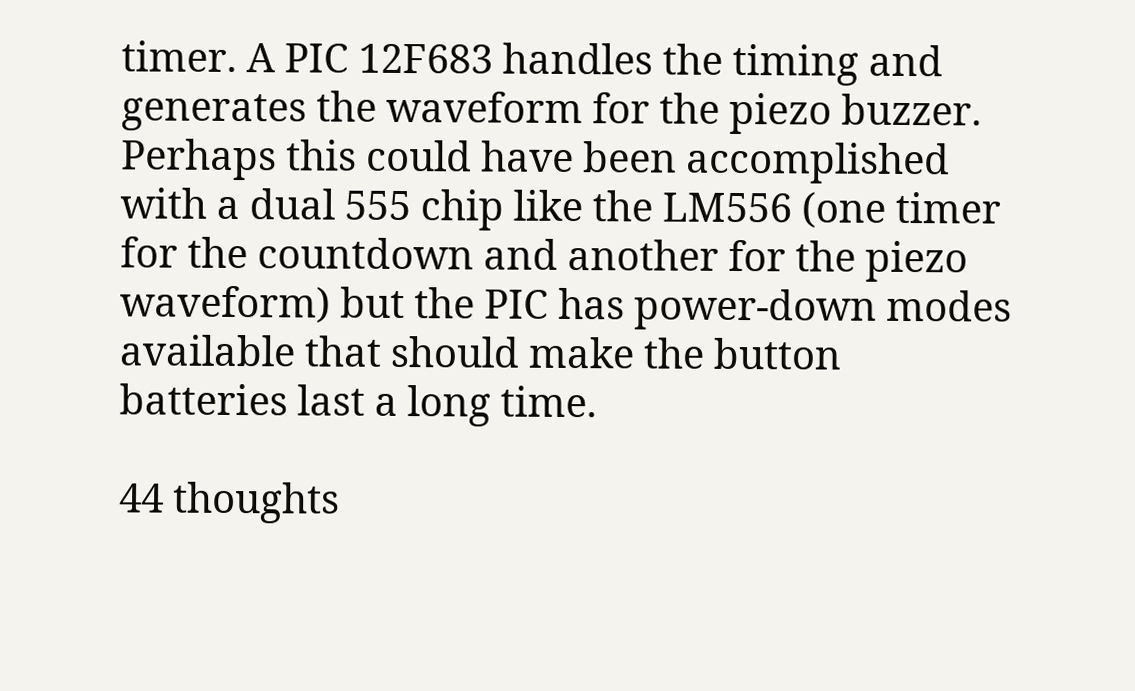timer. A PIC 12F683 handles the timing and generates the waveform for the piezo buzzer. Perhaps this could have been accomplished with a dual 555 chip like the LM556 (one timer for the countdown and another for the piezo waveform) but the PIC has power-down modes available that should make the button batteries last a long time.

44 thoughts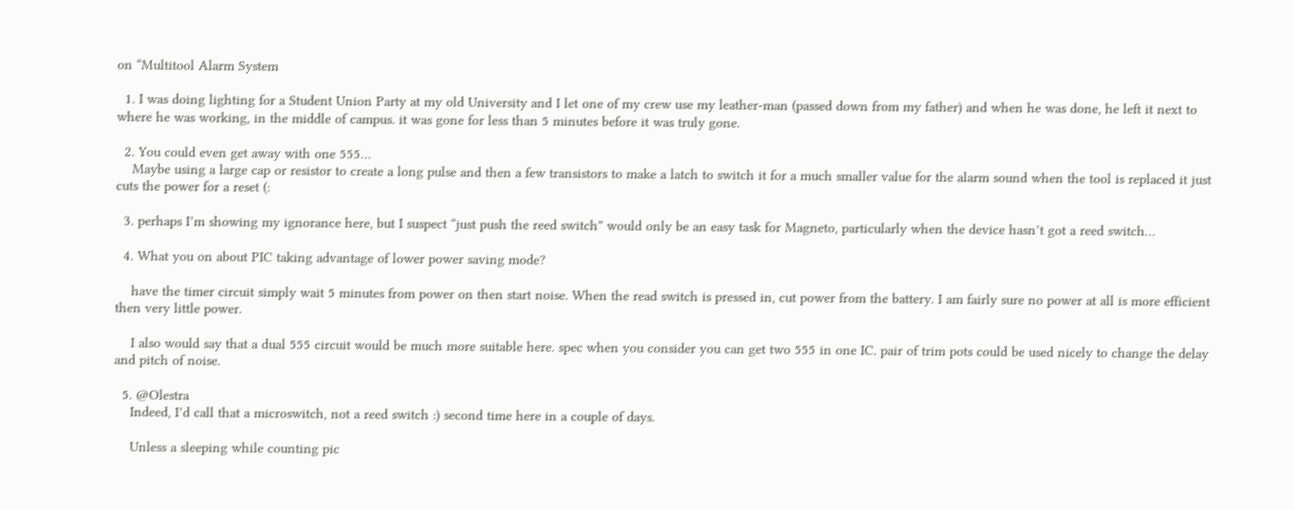on “Multitool Alarm System

  1. I was doing lighting for a Student Union Party at my old University and I let one of my crew use my leather-man (passed down from my father) and when he was done, he left it next to where he was working, in the middle of campus. it was gone for less than 5 minutes before it was truly gone.

  2. You could even get away with one 555…
    Maybe using a large cap or resistor to create a long pulse and then a few transistors to make a latch to switch it for a much smaller value for the alarm sound when the tool is replaced it just cuts the power for a reset (:

  3. perhaps I’m showing my ignorance here, but I suspect “just push the reed switch” would only be an easy task for Magneto, particularly when the device hasn’t got a reed switch…

  4. What you on about PIC taking advantage of lower power saving mode?

    have the timer circuit simply wait 5 minutes from power on then start noise. When the read switch is pressed in, cut power from the battery. I am fairly sure no power at all is more efficient then very little power.

    I also would say that a dual 555 circuit would be much more suitable here. spec when you consider you can get two 555 in one IC. pair of trim pots could be used nicely to change the delay and pitch of noise.

  5. @Olestra
    Indeed, I’d call that a microswitch, not a reed switch :) second time here in a couple of days.

    Unless a sleeping while counting pic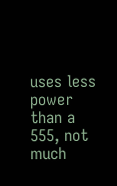uses less power than a 555, not much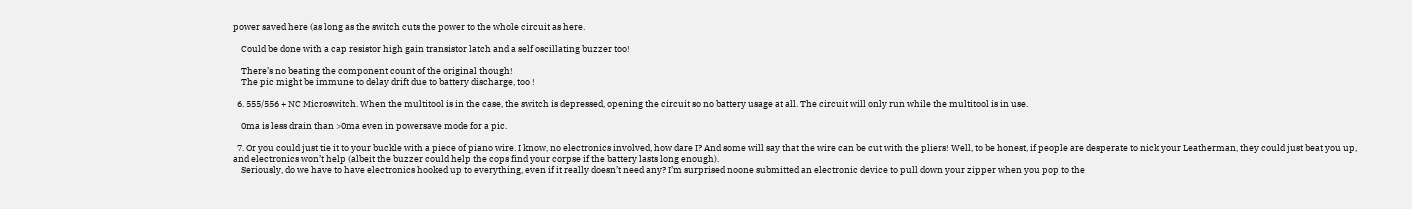power saved here (as long as the switch cuts the power to the whole circuit as here.

    Could be done with a cap resistor high gain transistor latch and a self oscillating buzzer too!

    There’s no beating the component count of the original though!
    The pic might be immune to delay drift due to battery discharge, too !

  6. 555/556 + NC Microswitch. When the multitool is in the case, the switch is depressed, opening the circuit so no battery usage at all. The circuit will only run while the multitool is in use.

    0ma is less drain than >0ma even in powersave mode for a pic.

  7. Or you could just tie it to your buckle with a piece of piano wire. I know, no electronics involved, how dare I? And some will say that the wire can be cut with the pliers! Well, to be honest, if people are desperate to nick your Leatherman, they could just beat you up, and electronics won’t help (albeit the buzzer could help the cops find your corpse if the battery lasts long enough).
    Seriously, do we have to have electronics hooked up to everything, even if it really doesn’t need any? I’m surprised noone submitted an electronic device to pull down your zipper when you pop to the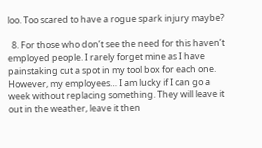loo. Too scared to have a rogue spark injury maybe?

  8. For those who don’t see the need for this haven’t employed people. I rarely forget mine as I have painstaking cut a spot in my tool box for each one. However, my employees… I am lucky if I can go a week without replacing something. They will leave it out in the weather, leave it then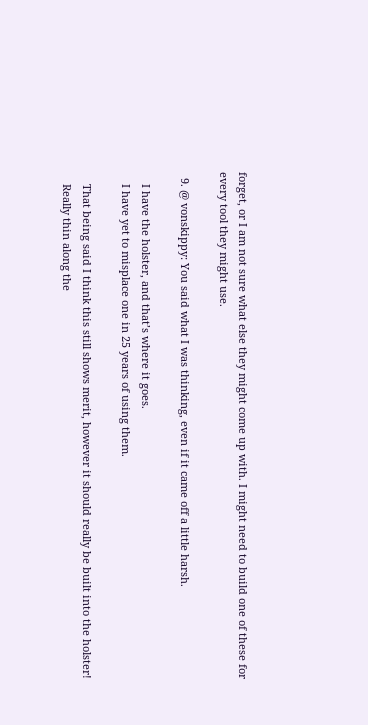forget, or I am not sure what else they might come up with. I might need to build one of these for every tool they might use.

  9. @ vonskippy: You said what I was thinking, even if it came off a little harsh.

    I have the holster, and that’s where it goes.
    I have yet to misplace one in 25 years of using them.

    That being said I think this still shows merit, however it should really be built into the holster!
    Really thin along the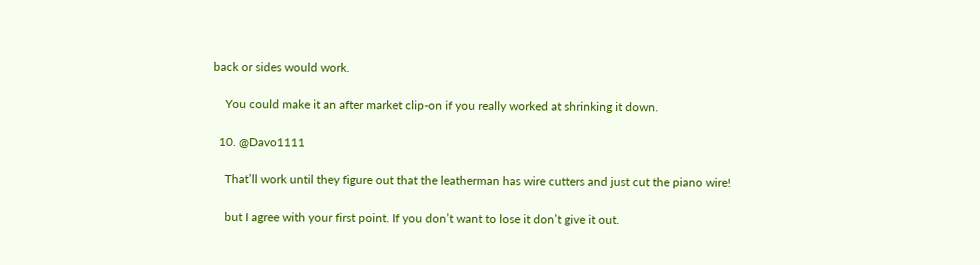back or sides would work.

    You could make it an after market clip-on if you really worked at shrinking it down.

  10. @Davo1111

    That’ll work until they figure out that the leatherman has wire cutters and just cut the piano wire!

    but I agree with your first point. If you don’t want to lose it don’t give it out.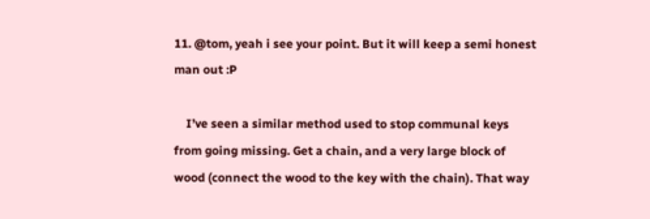11. @tom, yeah i see your point. But it will keep a semi honest man out :P

    I’ve seen a similar method used to stop communal keys from going missing. Get a chain, and a very large block of wood (connect the wood to the key with the chain). That way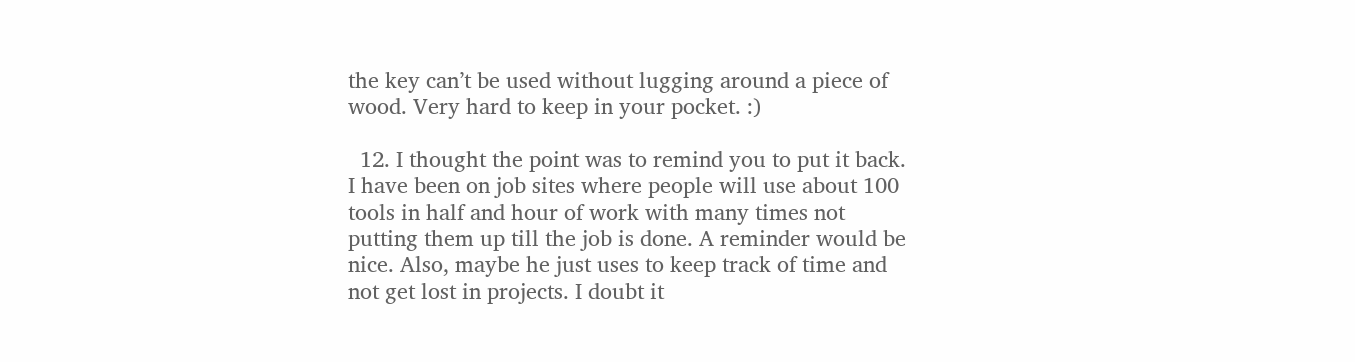the key can’t be used without lugging around a piece of wood. Very hard to keep in your pocket. :)

  12. I thought the point was to remind you to put it back. I have been on job sites where people will use about 100 tools in half and hour of work with many times not putting them up till the job is done. A reminder would be nice. Also, maybe he just uses to keep track of time and not get lost in projects. I doubt it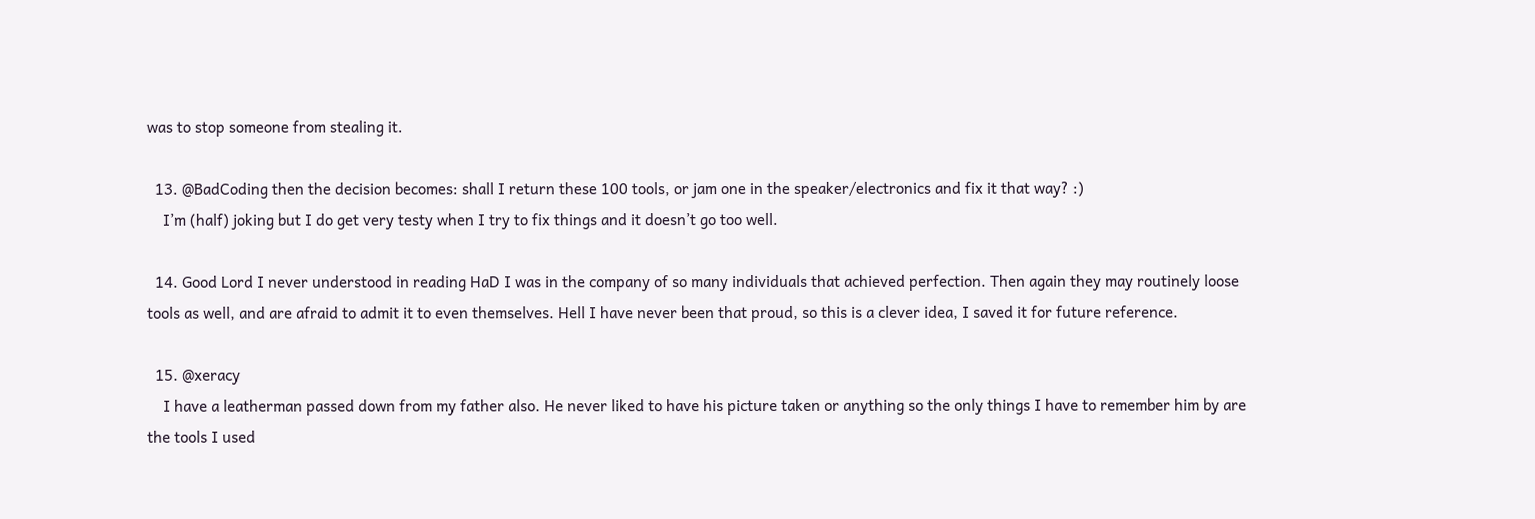was to stop someone from stealing it.

  13. @BadCoding then the decision becomes: shall I return these 100 tools, or jam one in the speaker/electronics and fix it that way? :)
    I’m (half) joking but I do get very testy when I try to fix things and it doesn’t go too well.

  14. Good Lord I never understood in reading HaD I was in the company of so many individuals that achieved perfection. Then again they may routinely loose tools as well, and are afraid to admit it to even themselves. Hell I have never been that proud, so this is a clever idea, I saved it for future reference.

  15. @xeracy
    I have a leatherman passed down from my father also. He never liked to have his picture taken or anything so the only things I have to remember him by are the tools I used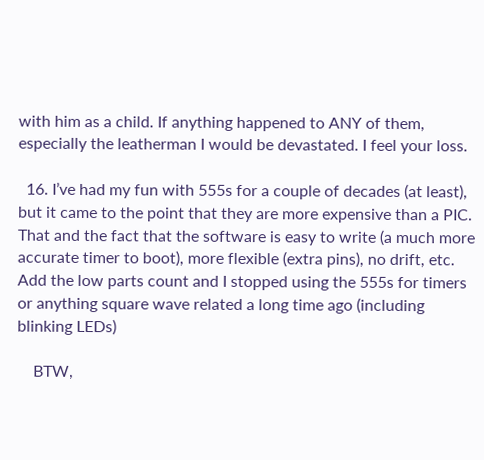with him as a child. If anything happened to ANY of them, especially the leatherman I would be devastated. I feel your loss.

  16. I’ve had my fun with 555s for a couple of decades (at least), but it came to the point that they are more expensive than a PIC. That and the fact that the software is easy to write (a much more accurate timer to boot), more flexible (extra pins), no drift, etc. Add the low parts count and I stopped using the 555s for timers or anything square wave related a long time ago (including blinking LEDs)

    BTW,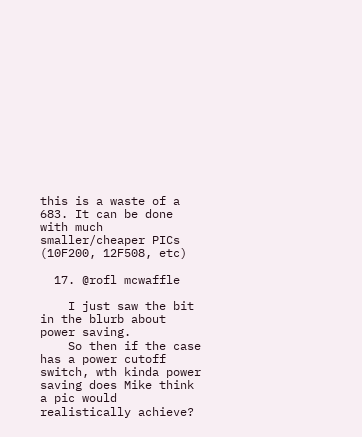this is a waste of a 683. It can be done with much smaller/cheaper PICs (10F200, 12F508, etc)

  17. @rofl mcwaffle

    I just saw the bit in the blurb about power saving.
    So then if the case has a power cutoff switch, wth kinda power saving does Mike think a pic would realistically achieve?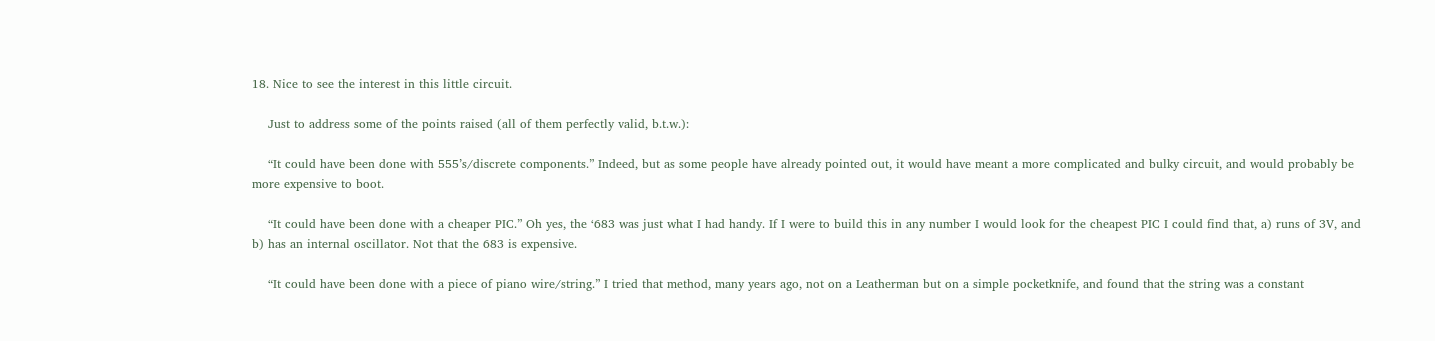18. Nice to see the interest in this little circuit.

    Just to address some of the points raised (all of them perfectly valid, b.t.w.):

    “It could have been done with 555’s/discrete components.” Indeed, but as some people have already pointed out, it would have meant a more complicated and bulky circuit, and would probably be more expensive to boot.

    “It could have been done with a cheaper PIC.” Oh yes, the ‘683 was just what I had handy. If I were to build this in any number I would look for the cheapest PIC I could find that, a) runs of 3V, and b) has an internal oscillator. Not that the 683 is expensive.

    “It could have been done with a piece of piano wire/string.” I tried that method, many years ago, not on a Leatherman but on a simple pocketknife, and found that the string was a constant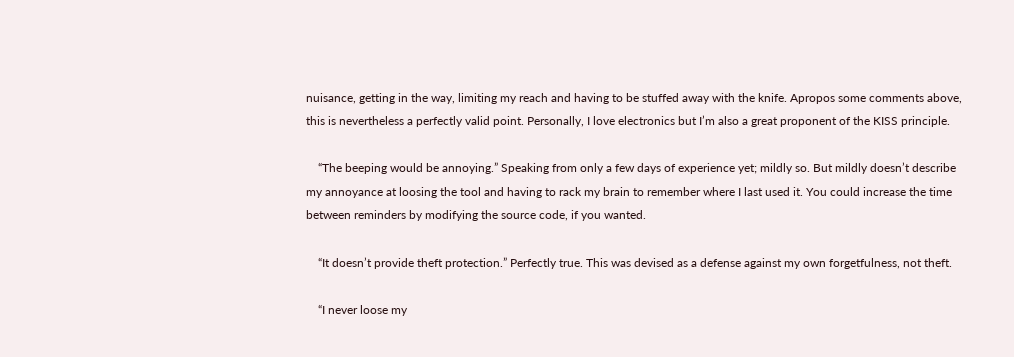nuisance, getting in the way, limiting my reach and having to be stuffed away with the knife. Apropos some comments above, this is nevertheless a perfectly valid point. Personally, I love electronics but I’m also a great proponent of the KISS principle.

    “The beeping would be annoying.” Speaking from only a few days of experience yet; mildly so. But mildly doesn’t describe my annoyance at loosing the tool and having to rack my brain to remember where I last used it. You could increase the time between reminders by modifying the source code, if you wanted.

    “It doesn’t provide theft protection.” Perfectly true. This was devised as a defense against my own forgetfulness, not theft.

    “I never loose my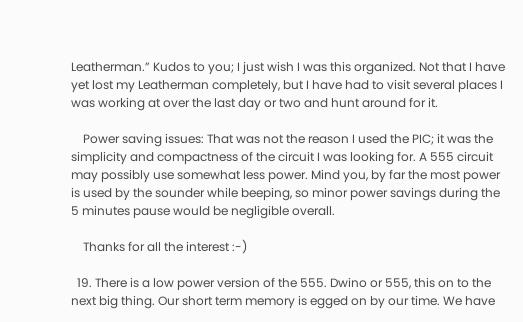Leatherman.” Kudos to you; I just wish I was this organized. Not that I have yet lost my Leatherman completely, but I have had to visit several places I was working at over the last day or two and hunt around for it.

    Power saving issues: That was not the reason I used the PIC; it was the simplicity and compactness of the circuit I was looking for. A 555 circuit may possibly use somewhat less power. Mind you, by far the most power is used by the sounder while beeping, so minor power savings during the 5 minutes pause would be negligible overall.

    Thanks for all the interest :-)

  19. There is a low power version of the 555. Dwino or 555, this on to the next big thing. Our short term memory is egged on by our time. We have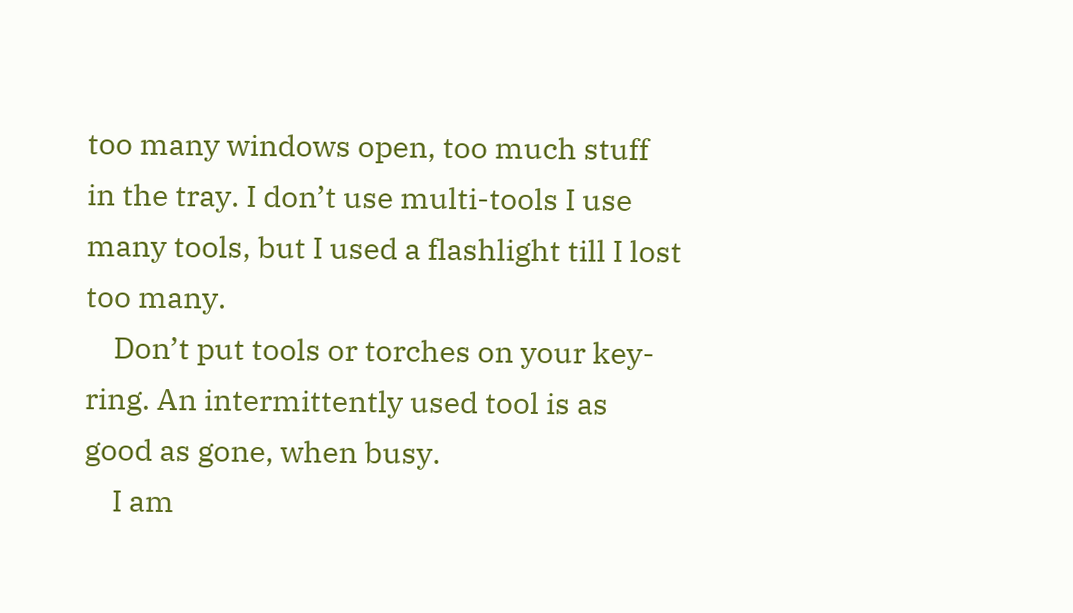too many windows open, too much stuff in the tray. I don’t use multi-tools I use many tools, but I used a flashlight till I lost too many.
    Don’t put tools or torches on your key-ring. An intermittently used tool is as good as gone, when busy.
    I am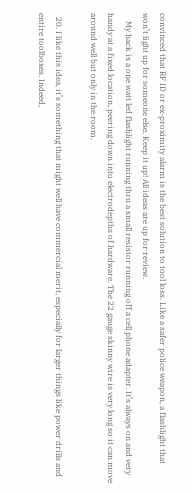convinced that RF ID or ex-proximity alarm is the best solution to tool loss. Like a safer police weapon, a flashlight that won’t light up for someone else. Keep it up! All ideas are up for review.
    My hack is a one watt led flashlight running thru a small resistor running off a cell phone adapter. It’s always on and very handy at a fixed location, peering down into electrodepths of hardware. The 22 gauge skinny wire is very long so it can move around well but only in the room.

  20. I like this idea, it’s something that might well have commercial merit, especially for larger things like power drills and entire toolboxes. Indeed,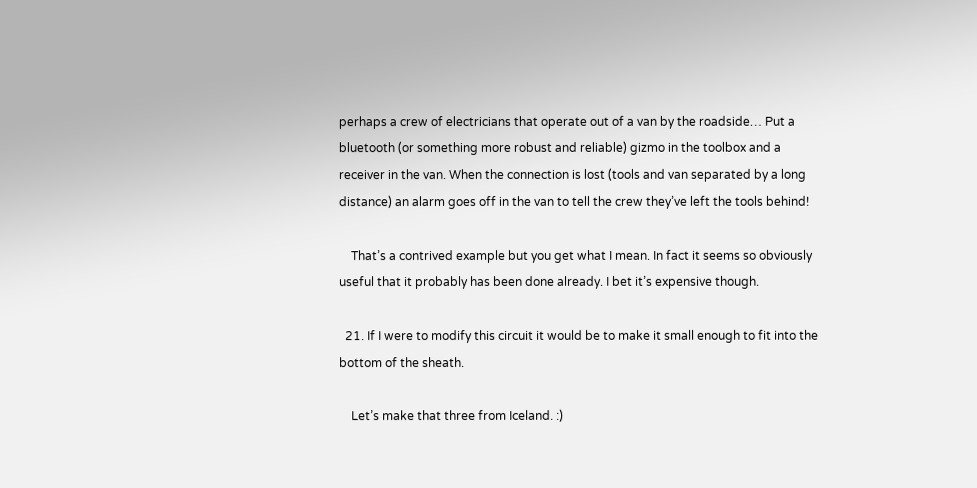perhaps a crew of electricians that operate out of a van by the roadside… Put a bluetooth (or something more robust and reliable) gizmo in the toolbox and a receiver in the van. When the connection is lost (tools and van separated by a long distance) an alarm goes off in the van to tell the crew they’ve left the tools behind!

    That’s a contrived example but you get what I mean. In fact it seems so obviously useful that it probably has been done already. I bet it’s expensive though.

  21. If I were to modify this circuit it would be to make it small enough to fit into the bottom of the sheath.

    Let’s make that three from Iceland. :)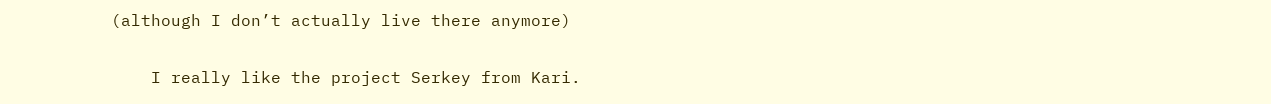(although I don’t actually live there anymore)

    I really like the project Serkey from Kari.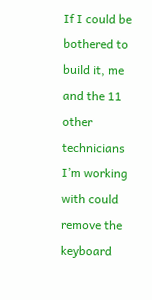If I could be bothered to build it, me and the 11 other technicians I’m working with could remove the keyboard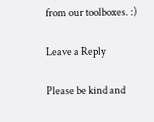from our toolboxes. :)

Leave a Reply

Please be kind and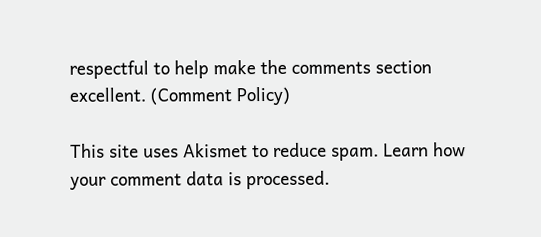respectful to help make the comments section excellent. (Comment Policy)

This site uses Akismet to reduce spam. Learn how your comment data is processed.